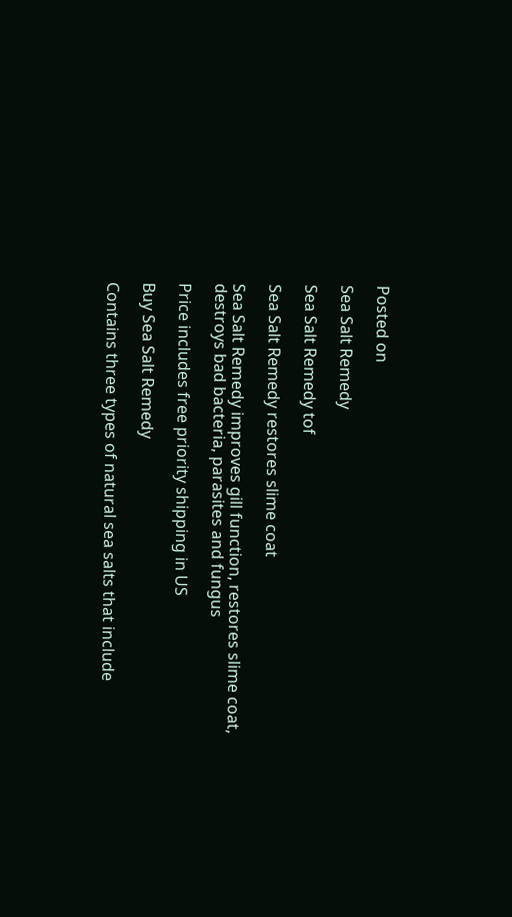Posted on

Sea Salt Remedy

Sea Salt Remedy tof

Sea Salt Remedy restores slime coat

Sea Salt Remedy improves gill function, restores slime coat, destroys bad bacteria, parasites and fungus

Price includes free priority shipping in US

Buy Sea Salt Remedy

Contains three types of natural sea salts that include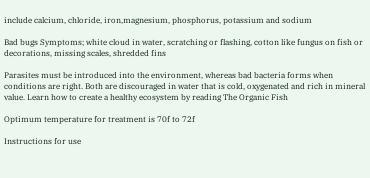include calcium, chloride, iron,magnesium, phosphorus, potassium and sodium

Bad bugs Symptoms; white cloud in water, scratching or flashing, cotton like fungus on fish or decorations, missing scales, shredded fins

Parasites must be introduced into the environment, whereas bad bacteria forms when conditions are right. Both are discouraged in water that is cold, oxygenated and rich in mineral value. Learn how to create a healthy ecosystem by reading The Organic Fish

Optimum temperature for treatment is 70f to 72f

Instructions for use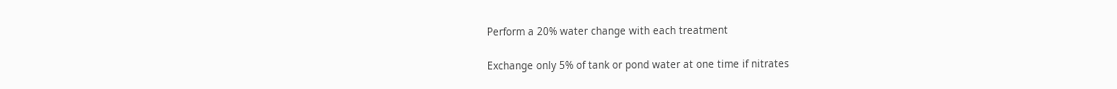Perform a 20% water change with each treatment

Exchange only 5% of tank or pond water at one time if nitrates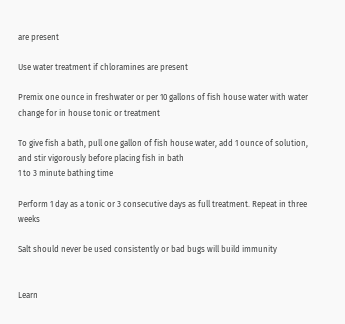are present

Use water treatment if chloramines are present

Premix one ounce in freshwater or per 10 gallons of fish house water with water change for in house tonic or treatment

To give fish a bath, pull one gallon of fish house water, add 1 ounce of solution, and stir vigorously before placing fish in bath
1 to 3 minute bathing time

Perform 1 day as a tonic or 3 consecutive days as full treatment. Repeat in three weeks

Salt should never be used consistently or bad bugs will build immunity


Learn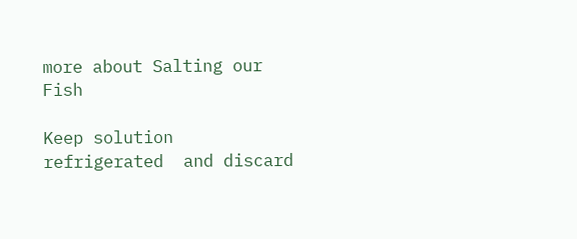more about Salting our Fish

Keep solution refrigerated  and discard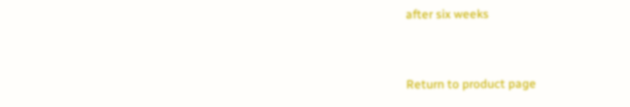after six weeks


Return to product page